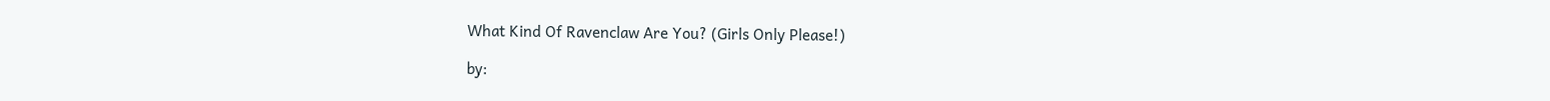What Kind Of Ravenclaw Are You? (Girls Only Please!)

by: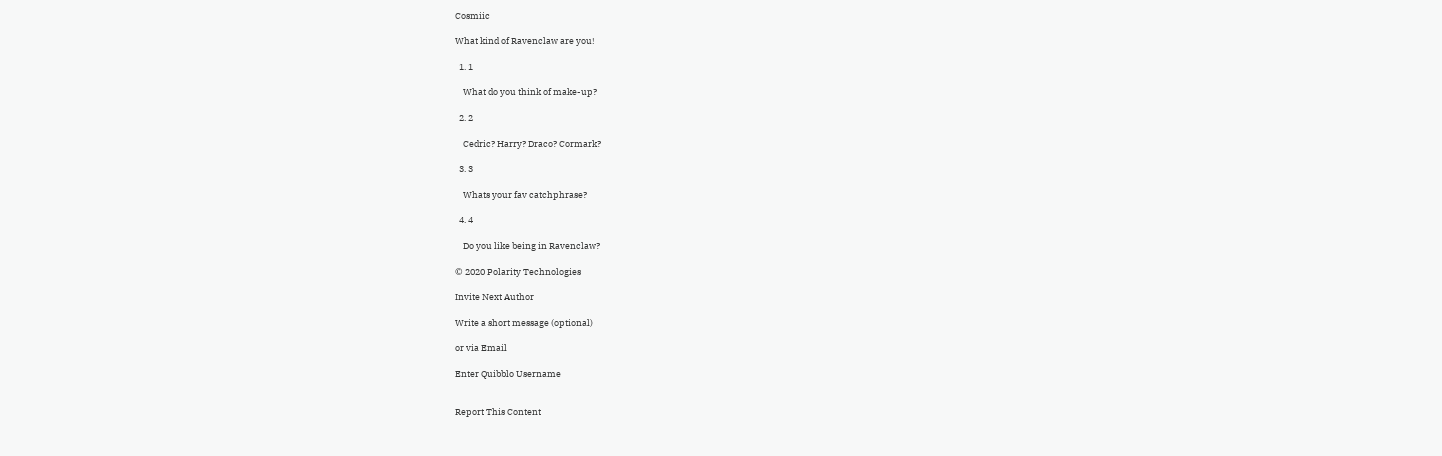Cosmiic

What kind of Ravenclaw are you!

  1. 1

    What do you think of make-up?

  2. 2

    Cedric? Harry? Draco? Cormark?

  3. 3

    Whats your fav catchphrase?

  4. 4

    Do you like being in Ravenclaw?

© 2020 Polarity Technologies

Invite Next Author

Write a short message (optional)

or via Email

Enter Quibblo Username


Report This Content